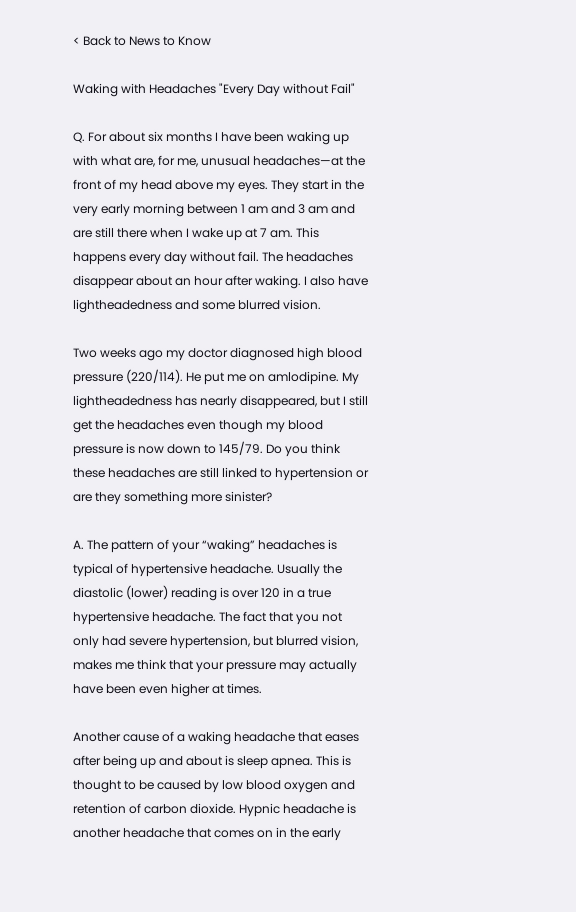< Back to News to Know

Waking with Headaches "Every Day without Fail"

Q. For about six months I have been waking up with what are, for me, unusual headaches—at the front of my head above my eyes. They start in the very early morning between 1 am and 3 am and are still there when I wake up at 7 am. This happens every day without fail. The headaches disappear about an hour after waking. I also have lightheadedness and some blurred vision.

Two weeks ago my doctor diagnosed high blood pressure (220/114). He put me on amlodipine. My lightheadedness has nearly disappeared, but I still get the headaches even though my blood pressure is now down to 145/79. Do you think these headaches are still linked to hypertension or are they something more sinister?

A. The pattern of your “waking” headaches is typical of hypertensive headache. Usually the diastolic (lower) reading is over 120 in a true hypertensive headache. The fact that you not only had severe hypertension, but blurred vision, makes me think that your pressure may actually have been even higher at times.

Another cause of a waking headache that eases after being up and about is sleep apnea. This is thought to be caused by low blood oxygen and retention of carbon dioxide. Hypnic headache is another headache that comes on in the early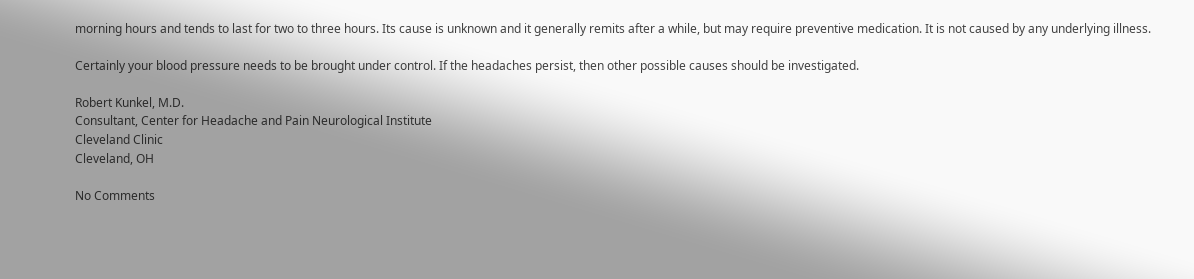morning hours and tends to last for two to three hours. Its cause is unknown and it generally remits after a while, but may require preventive medication. It is not caused by any underlying illness.

Certainly your blood pressure needs to be brought under control. If the headaches persist, then other possible causes should be investigated.

Robert Kunkel, M.D.
Consultant, Center for Headache and Pain Neurological Institute
Cleveland Clinic
Cleveland, OH

No Comments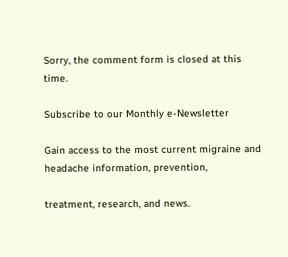Sorry, the comment form is closed at this time.

Subscribe to our Monthly e-Newsletter

Gain access to the most current migraine and headache information, prevention,

treatment, research, and news.